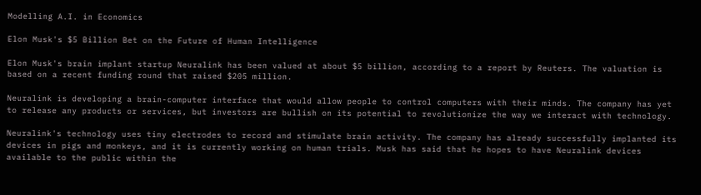Modelling A.I. in Economics

Elon Musk's $5 Billion Bet on the Future of Human Intelligence

Elon Musk's brain implant startup Neuralink has been valued at about $5 billion, according to a report by Reuters. The valuation is based on a recent funding round that raised $205 million.

Neuralink is developing a brain-computer interface that would allow people to control computers with their minds. The company has yet to release any products or services, but investors are bullish on its potential to revolutionize the way we interact with technology.

Neuralink's technology uses tiny electrodes to record and stimulate brain activity. The company has already successfully implanted its devices in pigs and monkeys, and it is currently working on human trials. Musk has said that he hopes to have Neuralink devices available to the public within the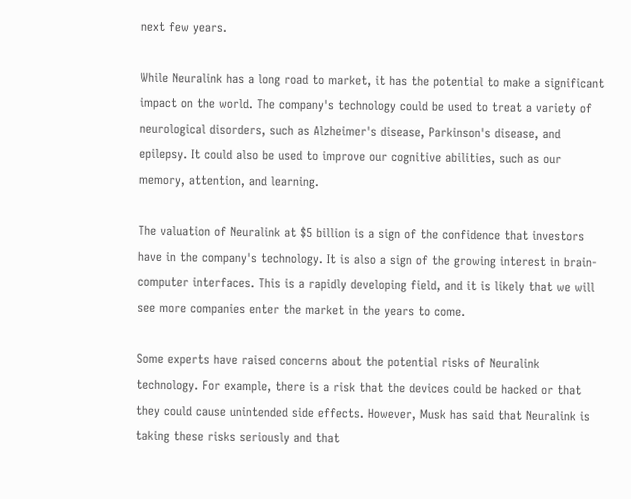next few years.

While Neuralink has a long road to market, it has the potential to make a significant impact on the world. The company's technology could be used to treat a variety of neurological disorders, such as Alzheimer's disease, Parkinson's disease, and epilepsy. It could also be used to improve our cognitive abilities, such as our memory, attention, and learning.

The valuation of Neuralink at $5 billion is a sign of the confidence that investors have in the company's technology. It is also a sign of the growing interest in brain-computer interfaces. This is a rapidly developing field, and it is likely that we will see more companies enter the market in the years to come.

Some experts have raised concerns about the potential risks of Neuralink technology. For example, there is a risk that the devices could be hacked or that they could cause unintended side effects. However, Musk has said that Neuralink is taking these risks seriously and that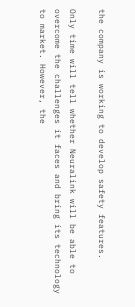the company is working to develop safety features.

Only time will tell whether Neuralink will be able to overcome the challenges it faces and bring its technology to market. However, the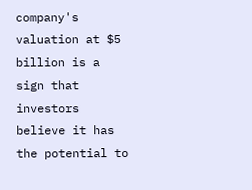company's valuation at $5 billion is a sign that investors believe it has the potential to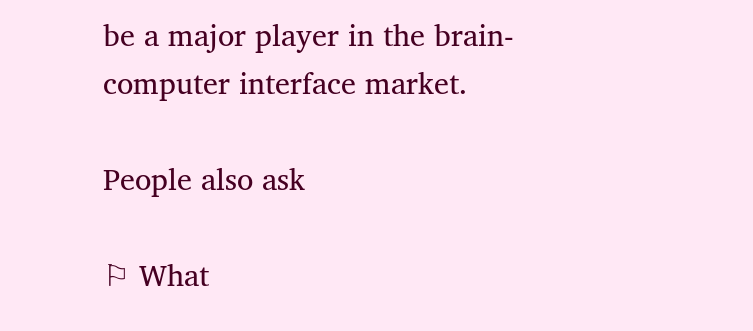be a major player in the brain-computer interface market.

People also ask

⚐ What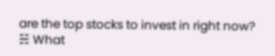are the top stocks to invest in right now?
☵ What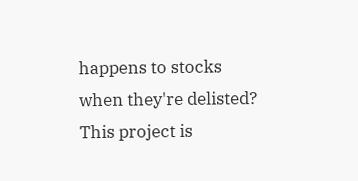happens to stocks when they're delisted?
This project is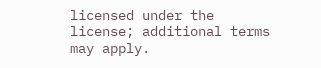licensed under the license; additional terms may apply.